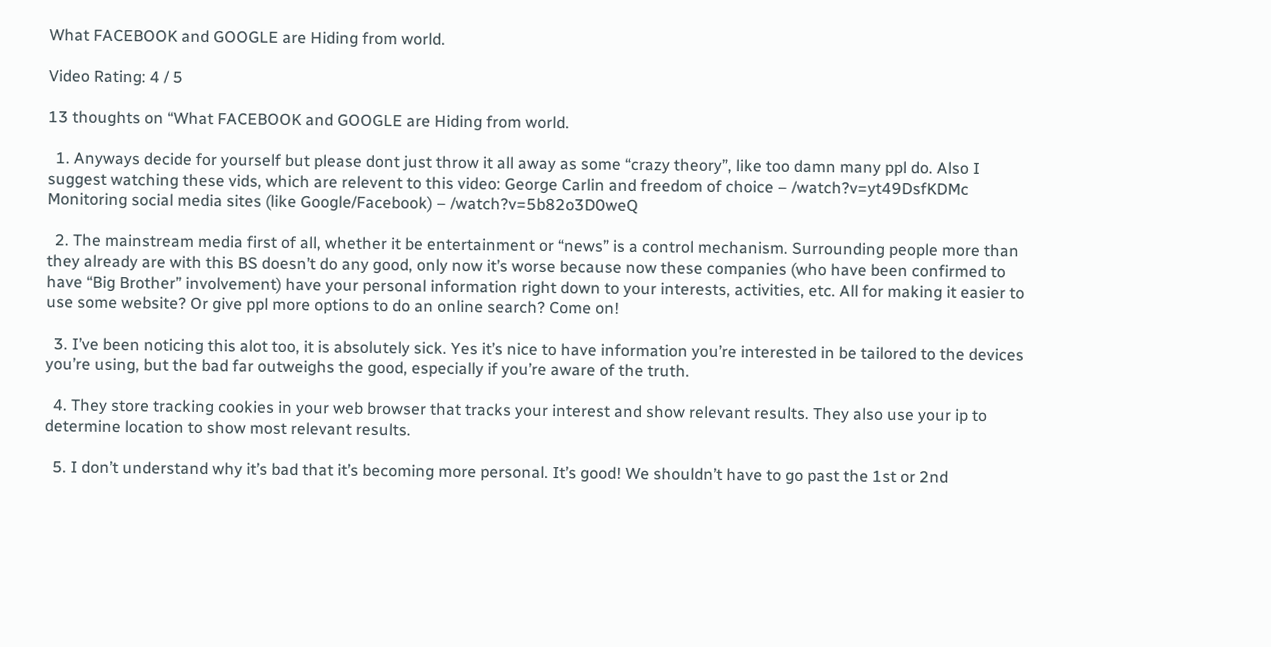What FACEBOOK and GOOGLE are Hiding from world.

Video Rating: 4 / 5

13 thoughts on “What FACEBOOK and GOOGLE are Hiding from world.

  1. Anyways decide for yourself but please dont just throw it all away as some “crazy theory”, like too damn many ppl do. Also I suggest watching these vids, which are relevent to this video: George Carlin and freedom of choice – /watch?v=yt49DsfKDMc Monitoring social media sites (like Google/Facebook) – /watch?v=5b82o3D0weQ

  2. The mainstream media first of all, whether it be entertainment or “news” is a control mechanism. Surrounding people more than they already are with this BS doesn’t do any good, only now it’s worse because now these companies (who have been confirmed to have “Big Brother” involvement) have your personal information right down to your interests, activities, etc. All for making it easier to use some website? Or give ppl more options to do an online search? Come on!

  3. I’ve been noticing this alot too, it is absolutely sick. Yes it’s nice to have information you’re interested in be tailored to the devices you’re using, but the bad far outweighs the good, especially if you’re aware of the truth.

  4. They store tracking cookies in your web browser that tracks your interest and show relevant results. They also use your ip to determine location to show most relevant results.

  5. I don’t understand why it’s bad that it’s becoming more personal. It’s good! We shouldn’t have to go past the 1st or 2nd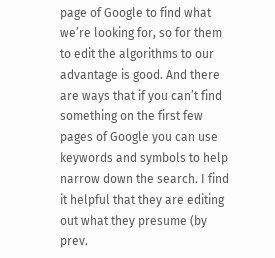page of Google to find what we’re looking for, so for them to edit the algorithms to our advantage is good. And there are ways that if you can’t find something on the first few pages of Google you can use keywords and symbols to help narrow down the search. I find it helpful that they are editing out what they presume (by prev.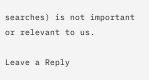searches) is not important or relevant to us.

Leave a Reply